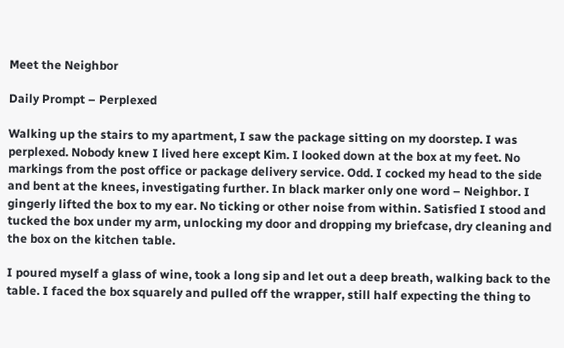Meet the Neighbor

Daily Prompt – Perplexed

Walking up the stairs to my apartment, I saw the package sitting on my doorstep. I was perplexed. Nobody knew I lived here except Kim. I looked down at the box at my feet. No markings from the post office or package delivery service. Odd. I cocked my head to the side and bent at the knees, investigating further. In black marker only one word – Neighbor. I gingerly lifted the box to my ear. No ticking or other noise from within. Satisfied I stood and tucked the box under my arm, unlocking my door and dropping my briefcase, dry cleaning and the box on the kitchen table.

I poured myself a glass of wine, took a long sip and let out a deep breath, walking back to the table. I faced the box squarely and pulled off the wrapper, still half expecting the thing to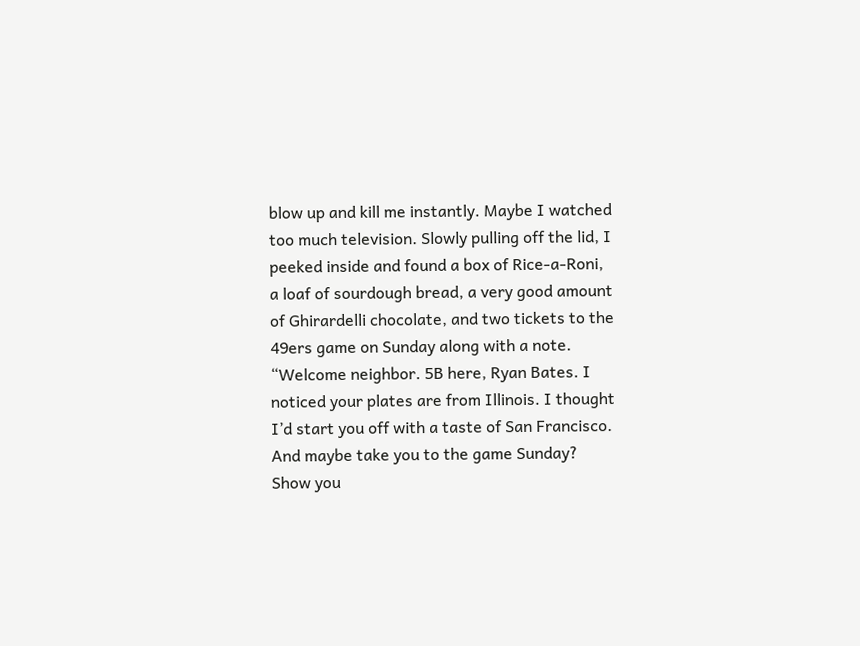blow up and kill me instantly. Maybe I watched too much television. Slowly pulling off the lid, I peeked inside and found a box of Rice-a-Roni, a loaf of sourdough bread, a very good amount of Ghirardelli chocolate, and two tickets to the 49ers game on Sunday along with a note. “Welcome neighbor. 5B here, Ryan Bates. I noticed your plates are from Illinois. I thought I’d start you off with a taste of San Francisco. And maybe take you to the game Sunday? Show you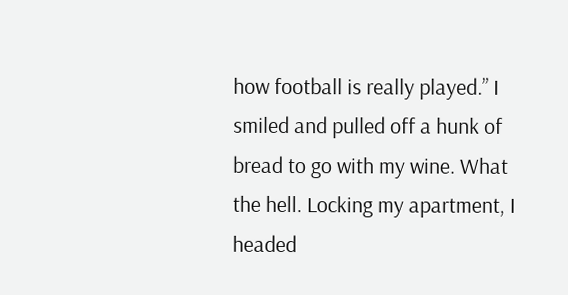how football is really played.” I smiled and pulled off a hunk of bread to go with my wine. What the hell. Locking my apartment, I headed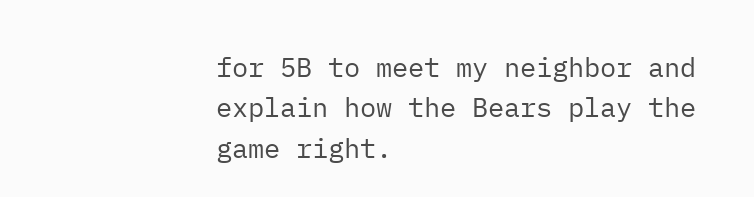for 5B to meet my neighbor and explain how the Bears play the game right.